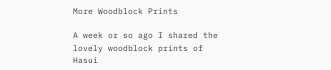More Woodblock Prints

A week or so ago I shared the lovely woodblock prints of Hasui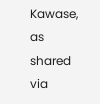Kawase, as shared via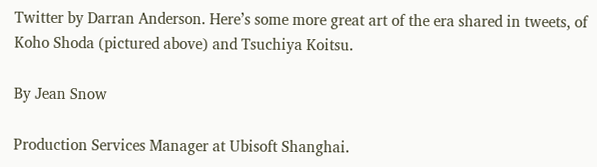Twitter by Darran Anderson. Here’s some more great art of the era shared in tweets, of Koho Shoda (pictured above) and Tsuchiya Koitsu.

By Jean Snow

Production Services Manager at Ubisoft Shanghai.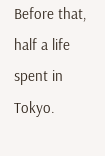Before that, half a life spent in Tokyo.